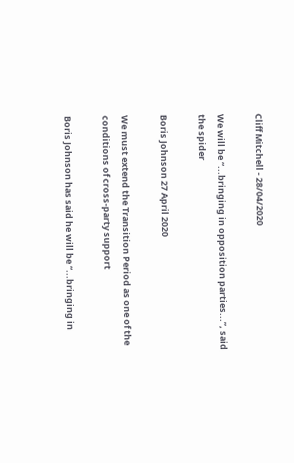Cliff Mitchell - 28/04/2020

We will be “...bringing in opposition parties...”, said the spider

Boris Johnson 27 April 2020

We must extend the Transition Period as one of the conditions of cross-party support

Boris Johnson has said he will be “...bringing in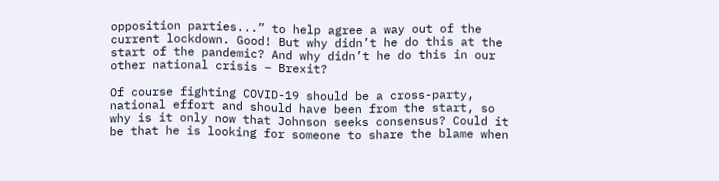opposition parties...” to help agree a way out of the current lockdown. Good! But why didn’t he do this at the start of the pandemic? And why didn’t he do this in our other national crisis – Brexit?

Of course fighting COVID-19 should be a cross-party, national effort and should have been from the start, so why is it only now that Johnson seeks consensus? Could it be that he is looking for someone to share the blame when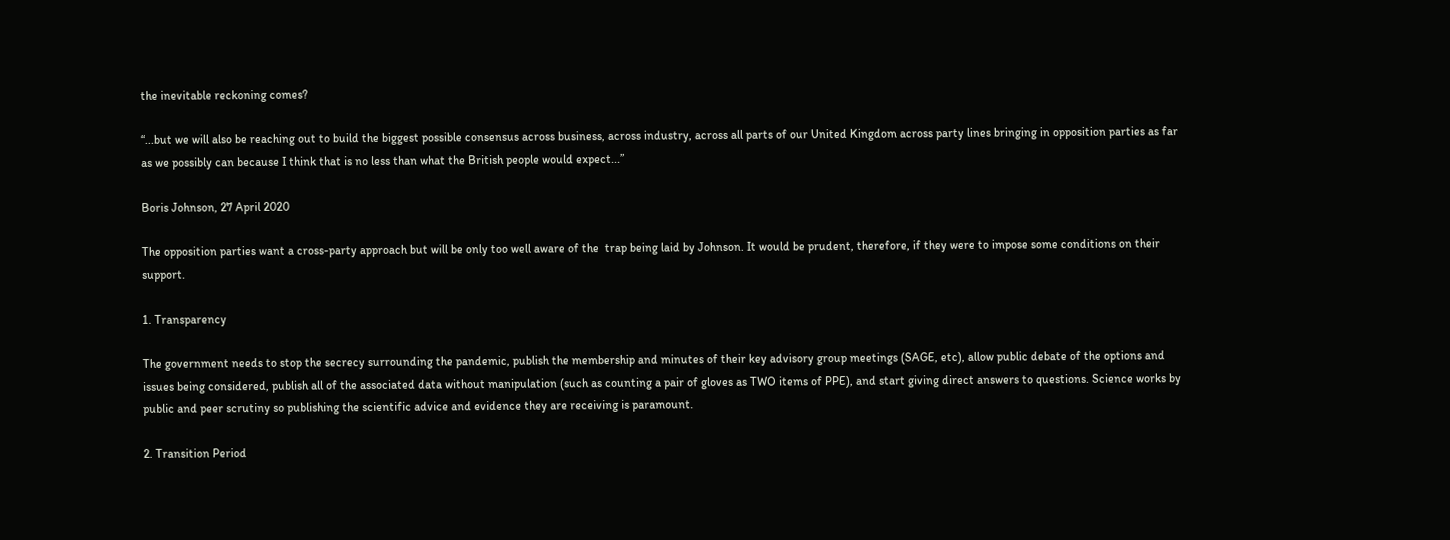the inevitable reckoning comes?

“...but we will also be reaching out to build the biggest possible consensus across business, across industry, across all parts of our United Kingdom across party lines bringing in opposition parties as far as we possibly can because I think that is no less than what the British people would expect...”

Boris Johnson, 27 April 2020

The opposition parties want a cross-party approach but will be only too well aware of the  trap being laid by Johnson. It would be prudent, therefore, if they were to impose some conditions on their support.

1. Transparency

The government needs to stop the secrecy surrounding the pandemic, publish the membership and minutes of their key advisory group meetings (SAGE, etc), allow public debate of the options and issues being considered, publish all of the associated data without manipulation (such as counting a pair of gloves as TWO items of PPE), and start giving direct answers to questions. Science works by public and peer scrutiny so publishing the scientific advice and evidence they are receiving is paramount.

2. Transition Period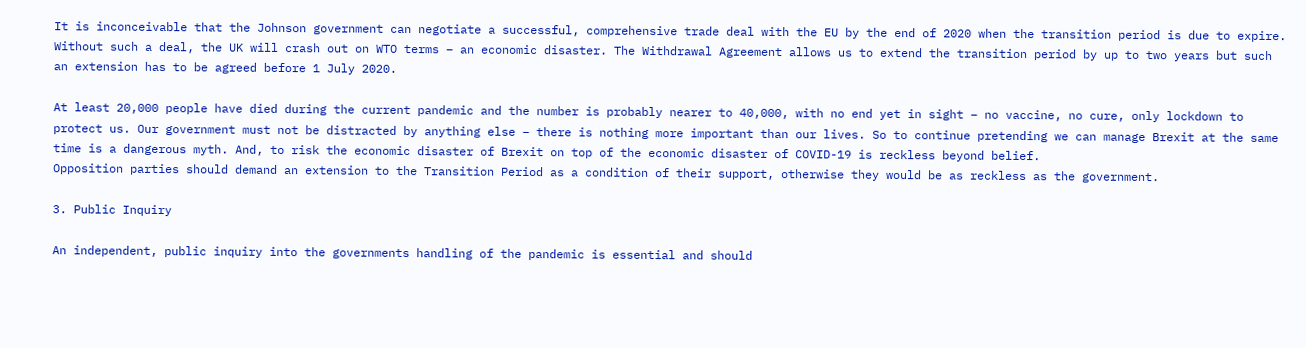It is inconceivable that the Johnson government can negotiate a successful, comprehensive trade deal with the EU by the end of 2020 when the transition period is due to expire. Without such a deal, the UK will crash out on WTO terms – an economic disaster. The Withdrawal Agreement allows us to extend the transition period by up to two years but such an extension has to be agreed before 1 July 2020.

At least 20,000 people have died during the current pandemic and the number is probably nearer to 40,000, with no end yet in sight – no vaccine, no cure, only lockdown to protect us. Our government must not be distracted by anything else – there is nothing more important than our lives. So to continue pretending we can manage Brexit at the same time is a dangerous myth. And, to risk the economic disaster of Brexit on top of the economic disaster of COVID-19 is reckless beyond belief.
Opposition parties should demand an extension to the Transition Period as a condition of their support, otherwise they would be as reckless as the government.

3. Public Inquiry

An independent, public inquiry into the governments handling of the pandemic is essential and should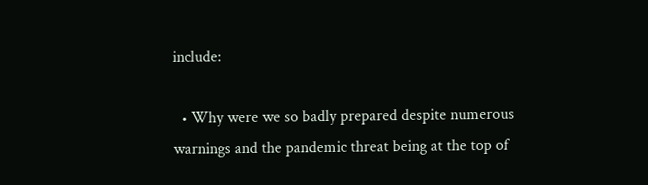include:

  • Why were we so badly prepared despite numerous warnings and the pandemic threat being at the top of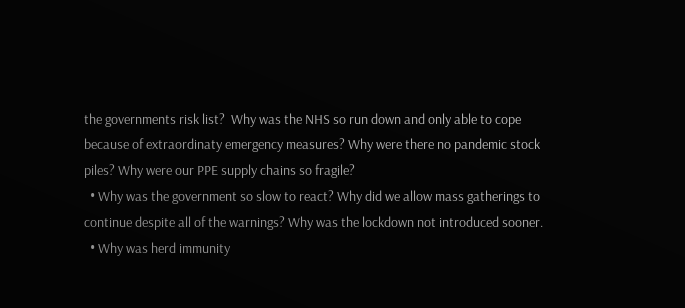the governments risk list?  Why was the NHS so run down and only able to cope because of extraordinaty emergency measures? Why were there no pandemic stock piles? Why were our PPE supply chains so fragile?
  • Why was the government so slow to react? Why did we allow mass gatherings to continue despite all of the warnings? Why was the lockdown not introduced sooner.
  • Why was herd immunity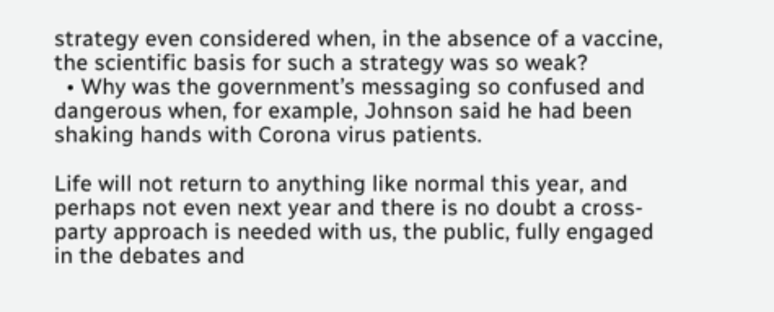strategy even considered when, in the absence of a vaccine, the scientific basis for such a strategy was so weak?
  • Why was the government’s messaging so confused and dangerous when, for example, Johnson said he had been shaking hands with Corona virus patients.

Life will not return to anything like normal this year, and perhaps not even next year and there is no doubt a cross-party approach is needed with us, the public, fully engaged in the debates and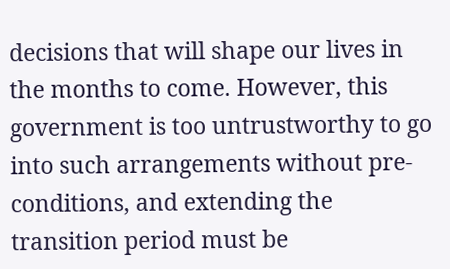decisions that will shape our lives in the months to come. However, this government is too untrustworthy to go into such arrangements without pre-conditions, and extending the transition period must be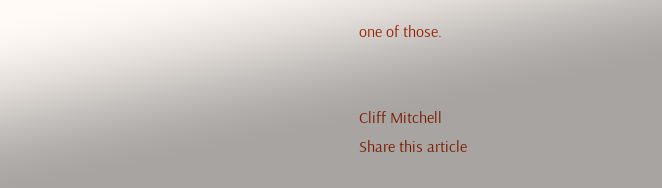one of those.


Cliff Mitchell
Share this article